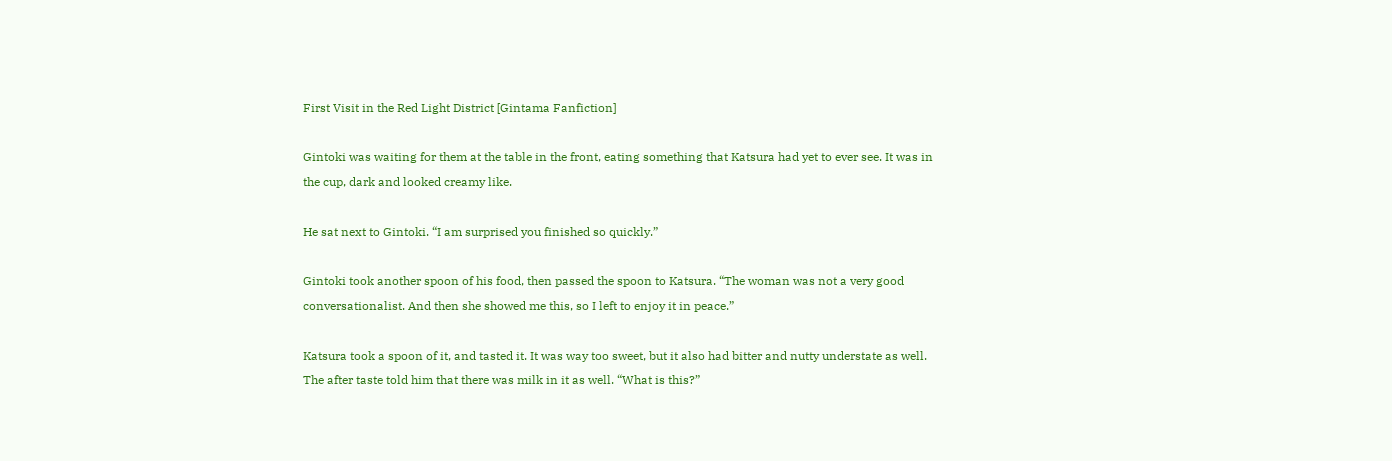First Visit in the Red Light District [Gintama Fanfiction]

Gintoki was waiting for them at the table in the front, eating something that Katsura had yet to ever see. It was in the cup, dark and looked creamy like.

He sat next to Gintoki. “I am surprised you finished so quickly.”

Gintoki took another spoon of his food, then passed the spoon to Katsura. “The woman was not a very good conversationalist. And then she showed me this, so I left to enjoy it in peace.”

Katsura took a spoon of it, and tasted it. It was way too sweet, but it also had bitter and nutty understate as well. The after taste told him that there was milk in it as well. “What is this?”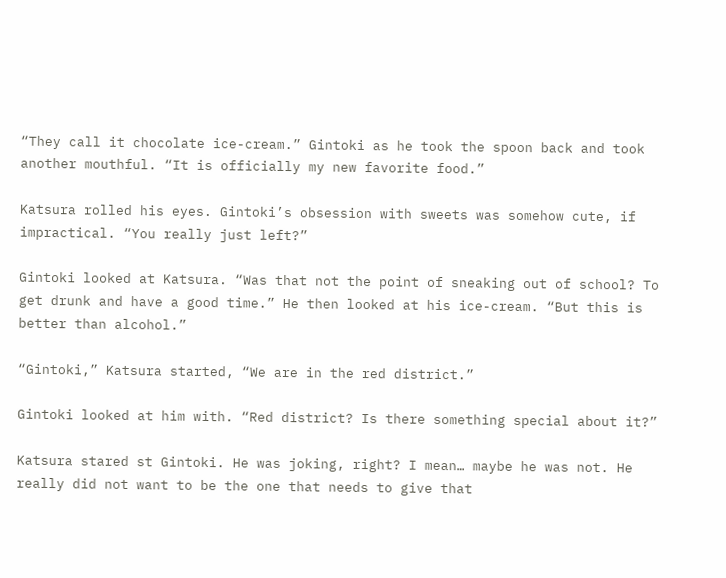“They call it chocolate ice-cream.” Gintoki as he took the spoon back and took another mouthful. “It is officially my new favorite food.”

Katsura rolled his eyes. Gintoki’s obsession with sweets was somehow cute, if impractical. “You really just left?”

Gintoki looked at Katsura. “Was that not the point of sneaking out of school? To get drunk and have a good time.” He then looked at his ice-cream. “But this is better than alcohol.”

“Gintoki,” Katsura started, “We are in the red district.”

Gintoki looked at him with. “Red district? Is there something special about it?”

Katsura stared st Gintoki. He was joking, right? I mean… maybe he was not. He really did not want to be the one that needs to give that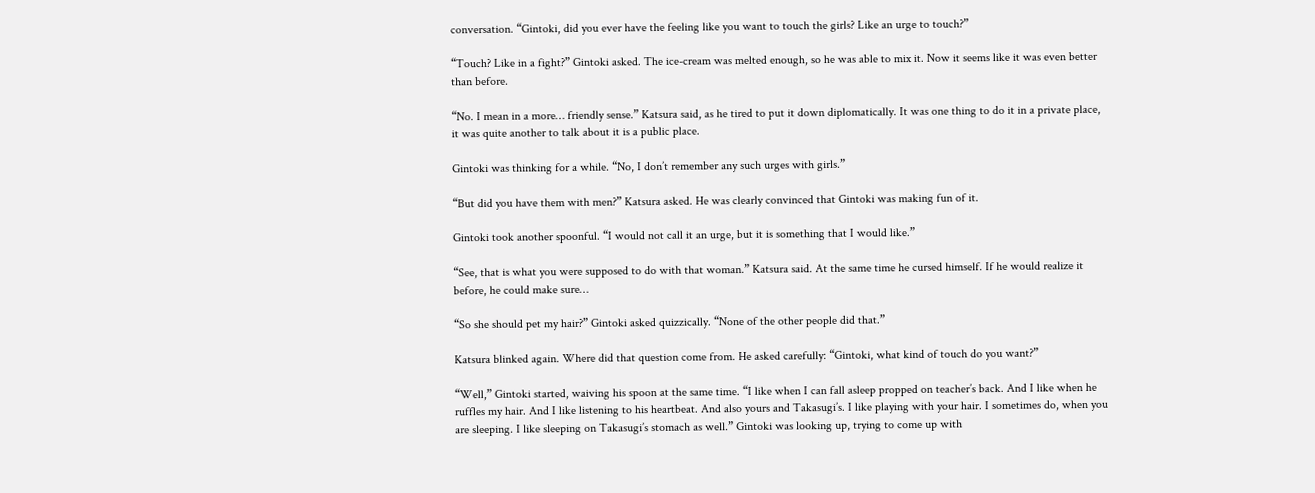conversation. “Gintoki, did you ever have the feeling like you want to touch the girls? Like an urge to touch?”

“Touch? Like in a fight?” Gintoki asked. The ice-cream was melted enough, so he was able to mix it. Now it seems like it was even better than before.

“No. I mean in a more… friendly sense.” Katsura said, as he tired to put it down diplomatically. It was one thing to do it in a private place, it was quite another to talk about it is a public place.

Gintoki was thinking for a while. “No, I don’t remember any such urges with girls.”

“But did you have them with men?” Katsura asked. He was clearly convinced that Gintoki was making fun of it.

Gintoki took another spoonful. “I would not call it an urge, but it is something that I would like.”

“See, that is what you were supposed to do with that woman.” Katsura said. At the same time he cursed himself. If he would realize it before, he could make sure…

“So she should pet my hair?” Gintoki asked quizzically. “None of the other people did that.”

Katsura blinked again. Where did that question come from. He asked carefully: “Gintoki, what kind of touch do you want?”

“Well,” Gintoki started, waiving his spoon at the same time. “I like when I can fall asleep propped on teacher’s back. And I like when he ruffles my hair. And I like listening to his heartbeat. And also yours and Takasugi’s. I like playing with your hair. I sometimes do, when you are sleeping. I like sleeping on Takasugi’s stomach as well.” Gintoki was looking up, trying to come up with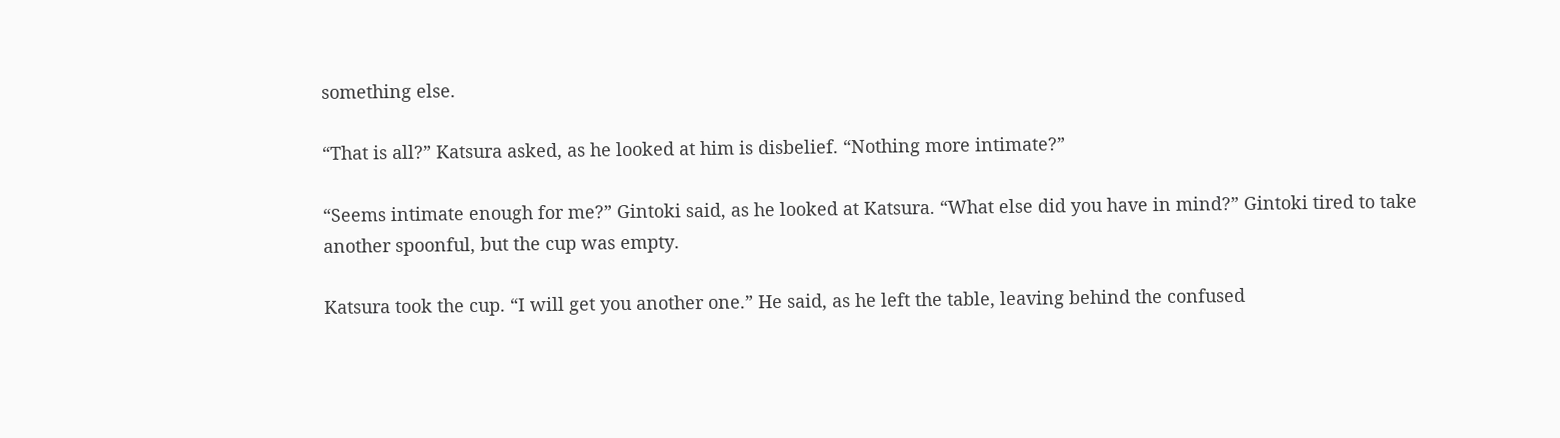something else.

“That is all?” Katsura asked, as he looked at him is disbelief. “Nothing more intimate?”

“Seems intimate enough for me?” Gintoki said, as he looked at Katsura. “What else did you have in mind?” Gintoki tired to take another spoonful, but the cup was empty.

Katsura took the cup. “I will get you another one.” He said, as he left the table, leaving behind the confused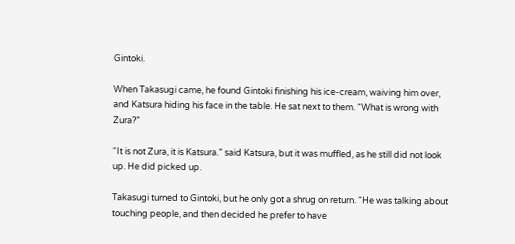Gintoki.

When Takasugi came, he found Gintoki finishing his ice-cream, waiving him over, and Katsura hiding his face in the table. He sat next to them. “What is wrong with Zura?”

“It is not Zura, it is Katsura.” said Katsura, but it was muffled, as he still did not look up. He did picked up.

Takasugi turned to Gintoki, but he only got a shrug on return. “He was talking about touching people, and then decided he prefer to have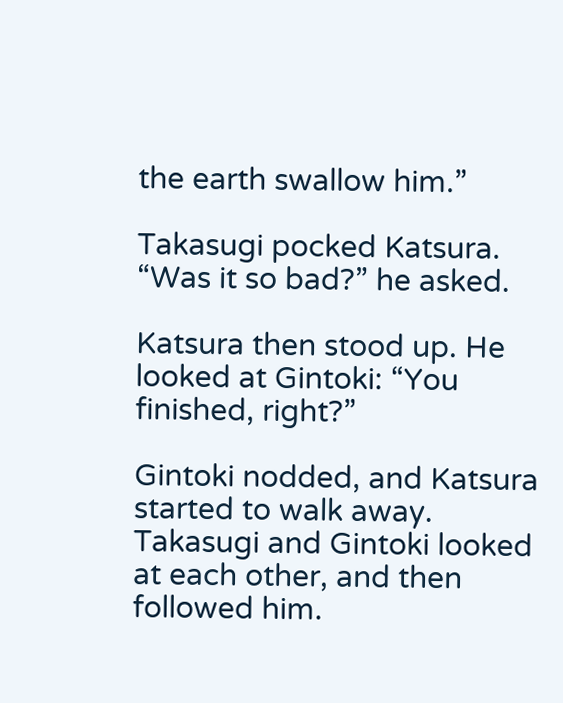the earth swallow him.”

Takasugi pocked Katsura. “Was it so bad?” he asked.

Katsura then stood up. He looked at Gintoki: “You finished, right?”

Gintoki nodded, and Katsura started to walk away. Takasugi and Gintoki looked at each other, and then followed him.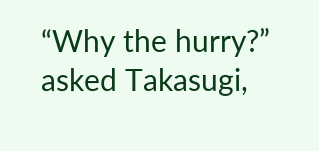“Why the hurry?” asked Takasugi,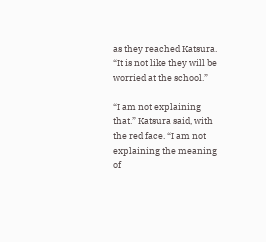as they reached Katsura. “It is not like they will be worried at the school.”

“I am not explaining that.” Katsura said, with the red face. “I am not explaining the meaning of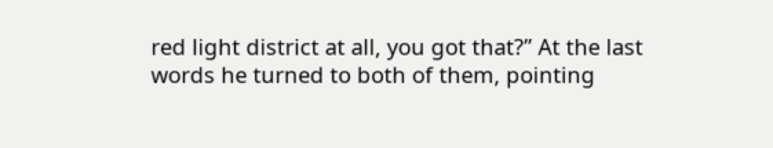red light district at all, you got that?” At the last words he turned to both of them, pointing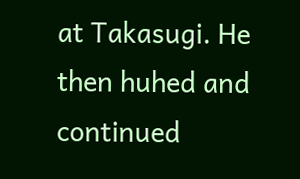at Takasugi. He then huhed and continued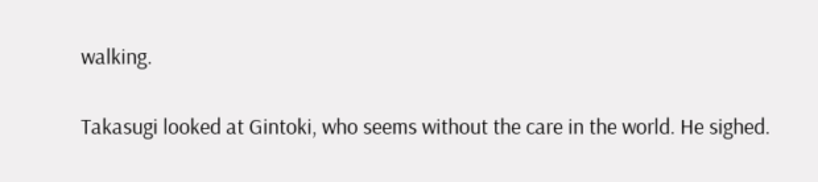walking.

Takasugi looked at Gintoki, who seems without the care in the world. He sighed.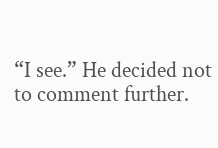“I see.” He decided not to comment further.